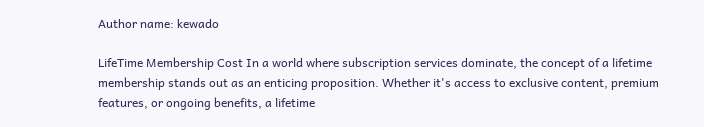Author name: kewado

LifeTime Membership Cost In a world where subscription services dominate, the concept of a lifetime membership stands out as an enticing proposition. Whether it's access to exclusive content, premium features, or ongoing benefits, a lifetime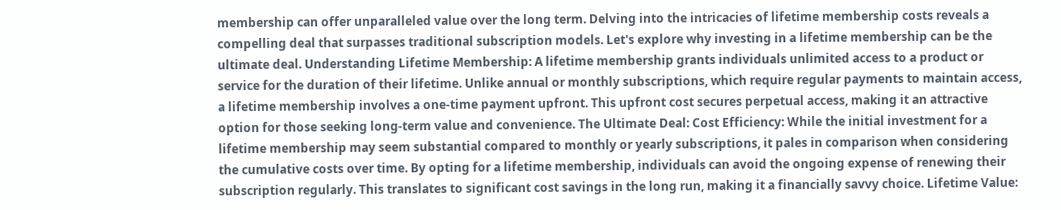membership can offer unparalleled value over the long term. Delving into the intricacies of lifetime membership costs reveals a compelling deal that surpasses traditional subscription models. Let's explore why investing in a lifetime membership can be the ultimate deal. Understanding Lifetime Membership: A lifetime membership grants individuals unlimited access to a product or service for the duration of their lifetime. Unlike annual or monthly subscriptions, which require regular payments to maintain access, a lifetime membership involves a one-time payment upfront. This upfront cost secures perpetual access, making it an attractive option for those seeking long-term value and convenience. The Ultimate Deal: Cost Efficiency: While the initial investment for a lifetime membership may seem substantial compared to monthly or yearly subscriptions, it pales in comparison when considering the cumulative costs over time. By opting for a lifetime membership, individuals can avoid the ongoing expense of renewing their subscription regularly. This translates to significant cost savings in the long run, making it a financially savvy choice. Lifetime Value: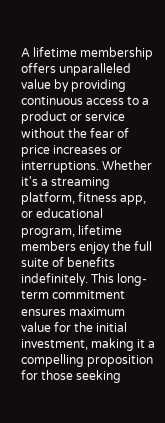A lifetime membership offers unparalleled value by providing continuous access to a product or service without the fear of price increases or interruptions. Whether it's a streaming platform, fitness app, or educational program, lifetime members enjoy the full suite of benefits indefinitely. This long-term commitment ensures maximum value for the initial investment, making it a compelling proposition for those seeking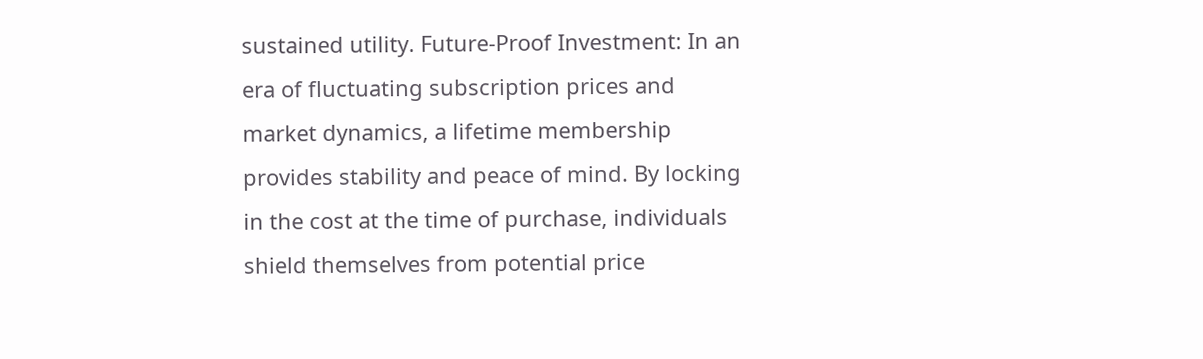sustained utility. Future-Proof Investment: In an era of fluctuating subscription prices and market dynamics, a lifetime membership provides stability and peace of mind. By locking in the cost at the time of purchase, individuals shield themselves from potential price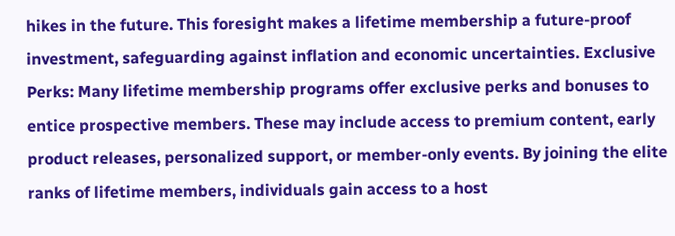hikes in the future. This foresight makes a lifetime membership a future-proof investment, safeguarding against inflation and economic uncertainties. Exclusive Perks: Many lifetime membership programs offer exclusive perks and bonuses to entice prospective members. These may include access to premium content, early product releases, personalized support, or member-only events. By joining the elite ranks of lifetime members, individuals gain access to a host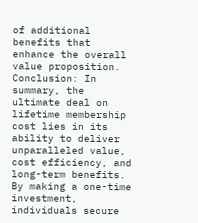of additional benefits that enhance the overall value proposition. Conclusion: In summary, the ultimate deal on lifetime membership cost lies in its ability to deliver unparalleled value, cost efficiency, and long-term benefits. By making a one-time investment, individuals secure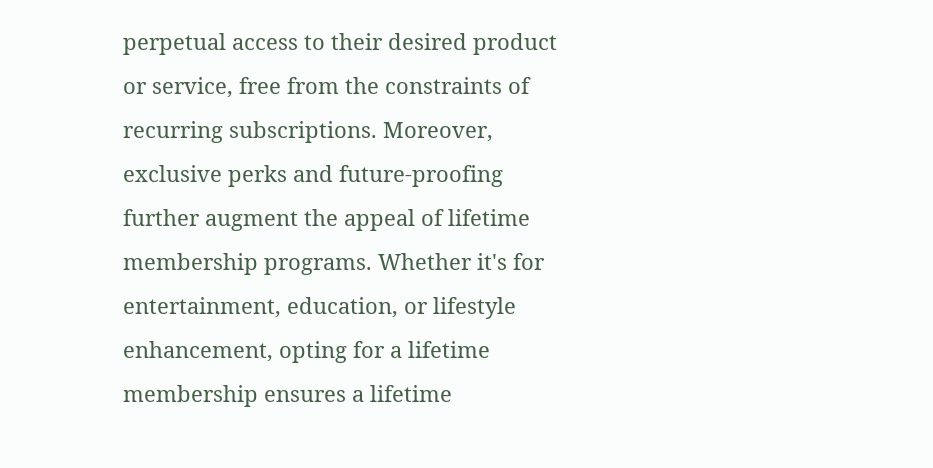perpetual access to their desired product or service, free from the constraints of recurring subscriptions. Moreover, exclusive perks and future-proofing further augment the appeal of lifetime membership programs. Whether it's for entertainment, education, or lifestyle enhancement, opting for a lifetime membership ensures a lifetime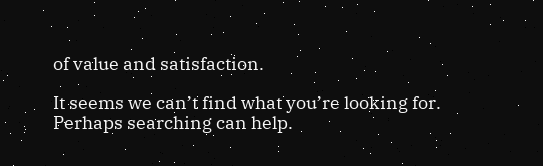of value and satisfaction.

It seems we can’t find what you’re looking for. Perhaps searching can help.